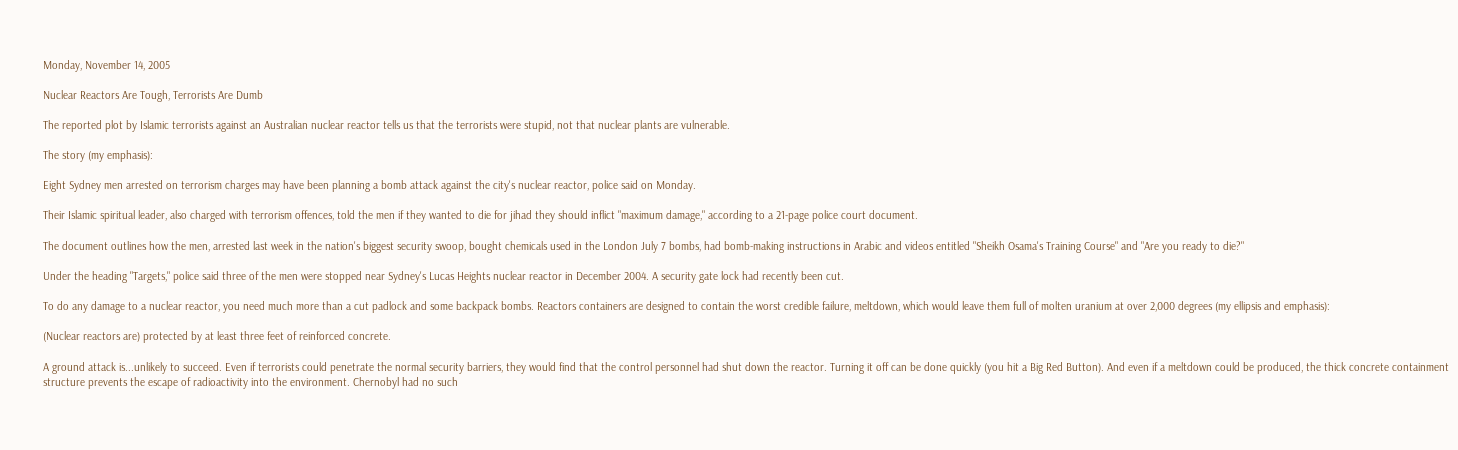Monday, November 14, 2005

Nuclear Reactors Are Tough, Terrorists Are Dumb

The reported plot by Islamic terrorists against an Australian nuclear reactor tells us that the terrorists were stupid, not that nuclear plants are vulnerable.

The story (my emphasis):

Eight Sydney men arrested on terrorism charges may have been planning a bomb attack against the city's nuclear reactor, police said on Monday.

Their Islamic spiritual leader, also charged with terrorism offences, told the men if they wanted to die for jihad they should inflict "maximum damage," according to a 21-page police court document.

The document outlines how the men, arrested last week in the nation's biggest security swoop, bought chemicals used in the London July 7 bombs, had bomb-making instructions in Arabic and videos entitled "Sheikh Osama's Training Course" and "Are you ready to die?"

Under the heading "Targets," police said three of the men were stopped near Sydney's Lucas Heights nuclear reactor in December 2004. A security gate lock had recently been cut.

To do any damage to a nuclear reactor, you need much more than a cut padlock and some backpack bombs. Reactors containers are designed to contain the worst credible failure, meltdown, which would leave them full of molten uranium at over 2,000 degrees (my ellipsis and emphasis):

(Nuclear reactors are) protected by at least three feet of reinforced concrete.

A ground attack is...unlikely to succeed. Even if terrorists could penetrate the normal security barriers, they would find that the control personnel had shut down the reactor. Turning it off can be done quickly (you hit a Big Red Button). And even if a meltdown could be produced, the thick concrete containment structure prevents the escape of radioactivity into the environment. Chernobyl had no such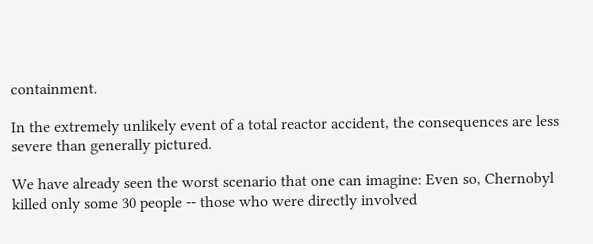containment.

In the extremely unlikely event of a total reactor accident, the consequences are less severe than generally pictured.

We have already seen the worst scenario that one can imagine: Even so, Chernobyl killed only some 30 people -- those who were directly involved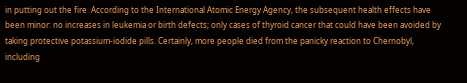in putting out the fire. According to the International Atomic Energy Agency, the subsequent health effects have been minor: no increases in leukemia or birth defects; only cases of thyroid cancer that could have been avoided by taking protective potassium-iodide pills. Certainly, more people died from the panicky reaction to Chernobyl, including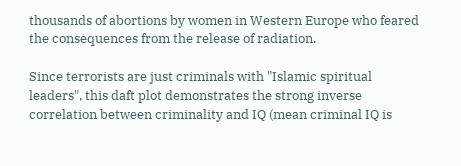thousands of abortions by women in Western Europe who feared the consequences from the release of radiation.

Since terrorists are just criminals with "Islamic spiritual leaders", this daft plot demonstrates the strong inverse correlation between criminality and IQ (mean criminal IQ is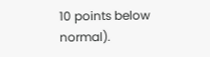10 points below normal).